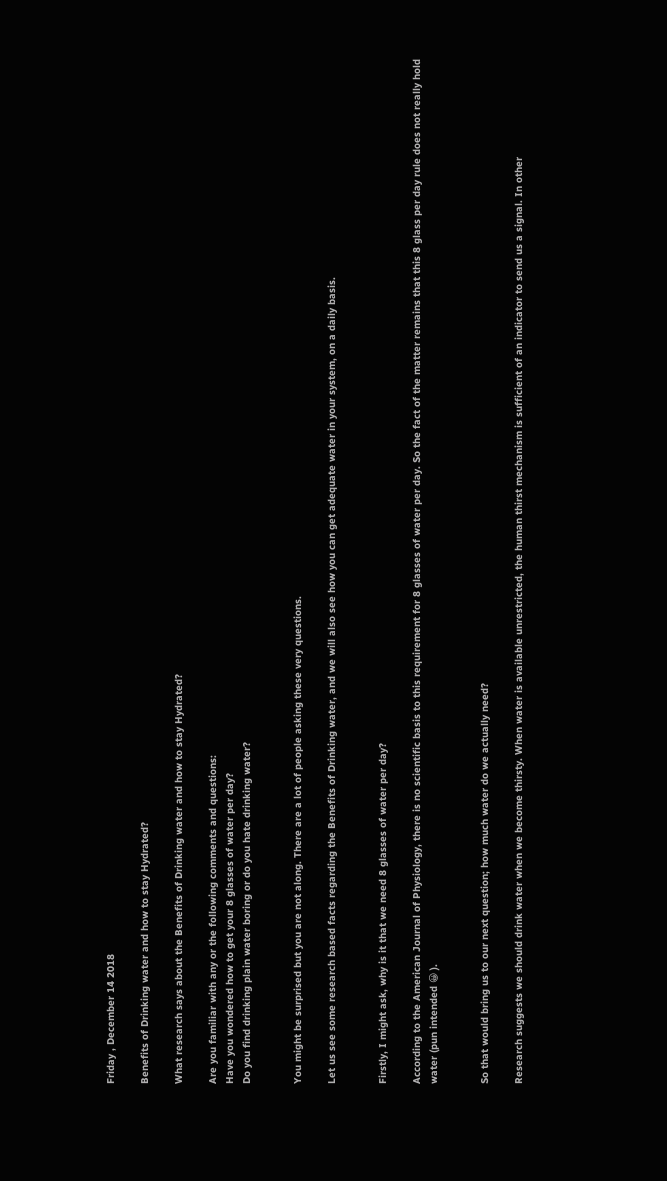Friday , December 14 2018

Benefits of Drinking water and how to stay Hydrated?

What research says about the Benefits of Drinking water and how to stay Hydrated?

Are you familiar with any or the following comments and questions:
Have you wondered how to get your 8 glasses of water per day?
Do you find drinking plain water boring or do you hate drinking water?


You might be surprised but you are not along. There are a lot of people asking these very questions.

Let us see some research based facts regarding the Benefits of Drinking water, and we will also see how you can get adequate water in your system, on a daily basis.


Firstly, I might ask, why is it that we need 8 glasses of water per day?

According to the American Journal of Physiology, there is no scientific basis to this requirement for 8 glasses of water per day. So the fact of the matter remains that this 8 glass per day rule does not really hold water (pun intended 😀 ).


So that would bring us to our next question; how much water do we actually need?

Research suggests we should drink water when we become thirsty. When water is available unrestricted, the human thirst mechanism is sufficient of an indicator to send us a signal. In other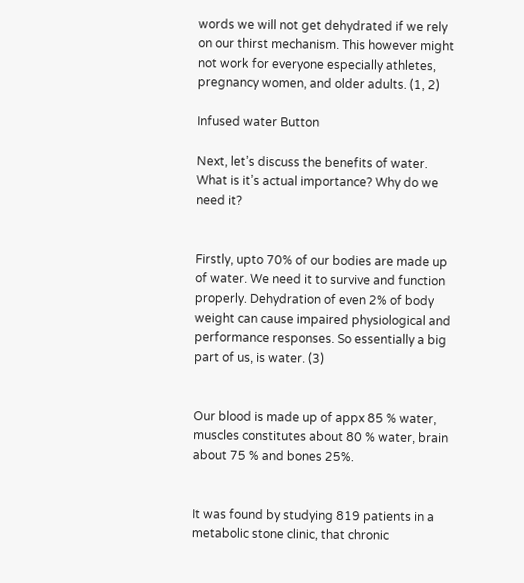words we will not get dehydrated if we rely on our thirst mechanism. This however might not work for everyone especially athletes, pregnancy women, and older adults. (1, 2)

Infused water Button

Next, let’s discuss the benefits of water. What is it’s actual importance? Why do we need it?


Firstly, upto 70% of our bodies are made up of water. We need it to survive and function properly. Dehydration of even 2% of body weight can cause impaired physiological and performance responses. So essentially a big part of us, is water. (3)


Our blood is made up of appx 85 % water, muscles constitutes about 80 % water, brain about 75 % and bones 25%.


It was found by studying 819 patients in a metabolic stone clinic, that chronic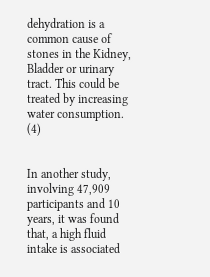dehydration is a common cause of stones in the Kidney, Bladder or urinary tract. This could be treated by increasing water consumption. (4)


In another study, involving 47,909 participants and 10 years, it was found that, a high fluid intake is associated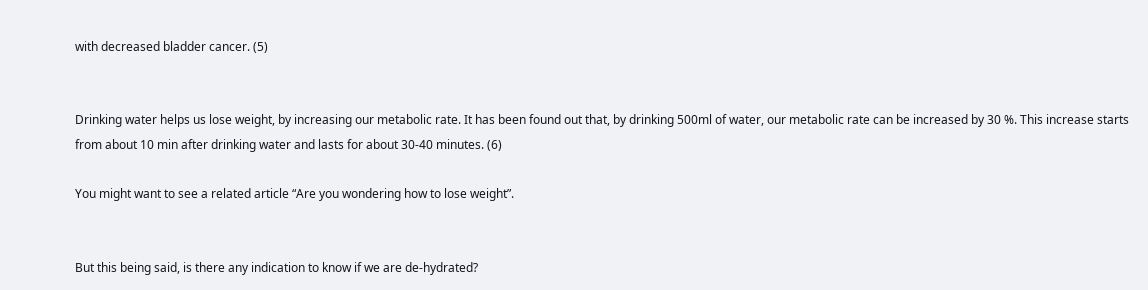with decreased bladder cancer. (5)


Drinking water helps us lose weight, by increasing our metabolic rate. It has been found out that, by drinking 500ml of water, our metabolic rate can be increased by 30 %. This increase starts from about 10 min after drinking water and lasts for about 30-40 minutes. (6)

You might want to see a related article “Are you wondering how to lose weight”.


But this being said, is there any indication to know if we are de-hydrated?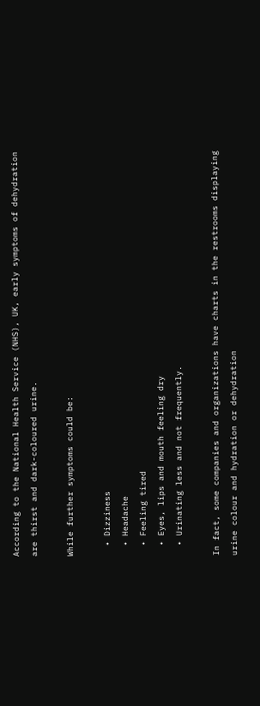According to the National Health Service (NHS), UK, early symptoms of dehydration are thirst and dark-coloured urine.

While further symptoms could be:

  • Dizziness
  • Headache
  • Feeling tired
  • Eyes, lips and mouth feeling dry
  • Urinating less and not frequently.

In fact, some companies and organizations have charts in the restrooms displaying urine colour and hydration or dehydration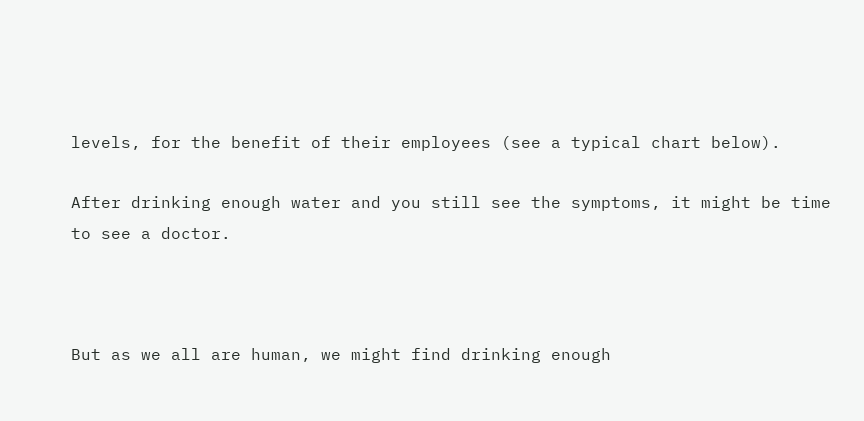levels, for the benefit of their employees (see a typical chart below).

After drinking enough water and you still see the symptoms, it might be time to see a doctor.



But as we all are human, we might find drinking enough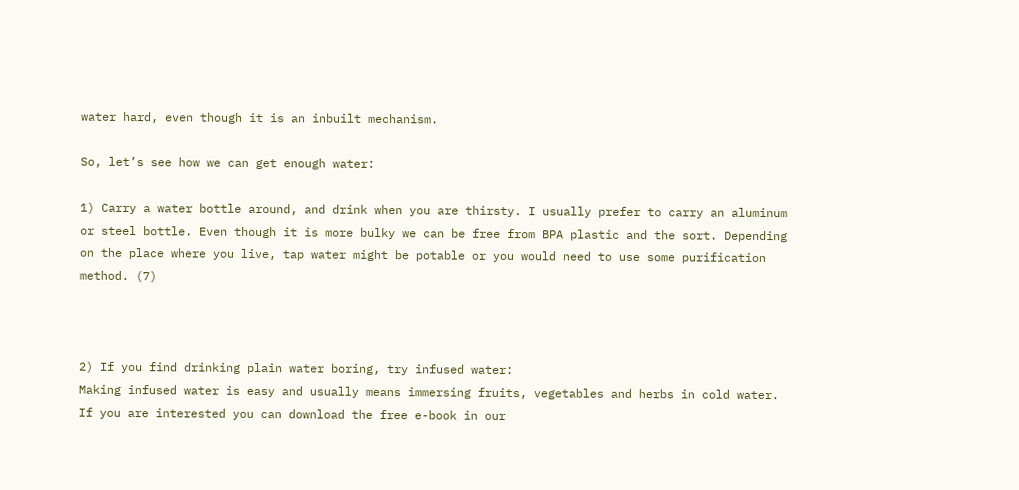water hard, even though it is an inbuilt mechanism.

So, let’s see how we can get enough water:

1) Carry a water bottle around, and drink when you are thirsty. I usually prefer to carry an aluminum or steel bottle. Even though it is more bulky we can be free from BPA plastic and the sort. Depending on the place where you live, tap water might be potable or you would need to use some purification method. (7)



2) If you find drinking plain water boring, try infused water:
Making infused water is easy and usually means immersing fruits, vegetables and herbs in cold water. If you are interested you can download the free e-book in our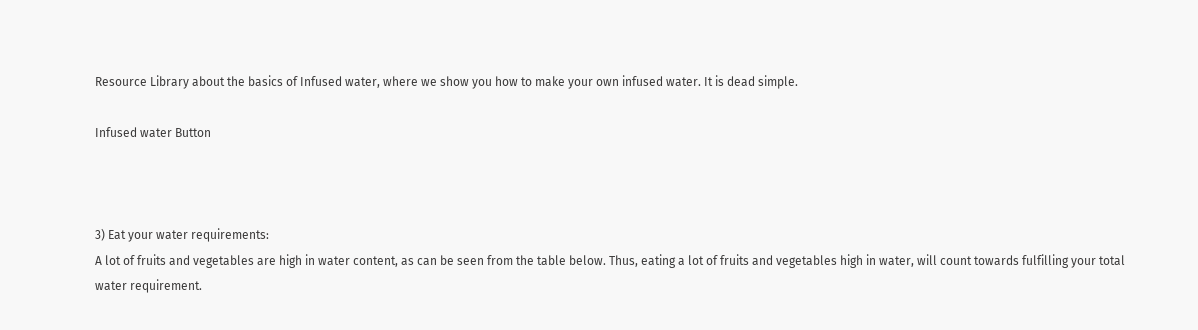Resource Library about the basics of Infused water, where we show you how to make your own infused water. It is dead simple.

Infused water Button



3) Eat your water requirements:
A lot of fruits and vegetables are high in water content, as can be seen from the table below. Thus, eating a lot of fruits and vegetables high in water, will count towards fulfilling your total water requirement.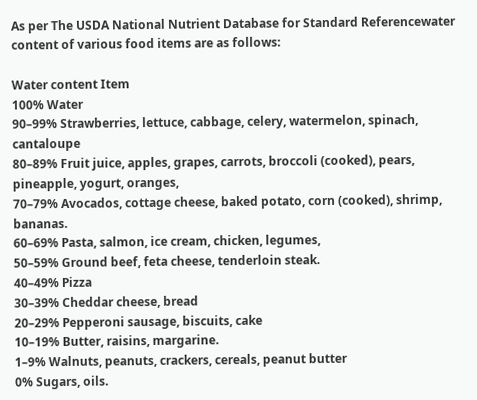As per The USDA National Nutrient Database for Standard Referencewater content of various food items are as follows:

Water content Item
100% Water
90–99% Strawberries, lettuce, cabbage, celery, watermelon, spinach, cantaloupe
80–89% Fruit juice, apples, grapes, carrots, broccoli (cooked), pears, pineapple, yogurt, oranges,
70–79% Avocados, cottage cheese, baked potato, corn (cooked), shrimp, bananas.
60–69% Pasta, salmon, ice cream, chicken, legumes,
50–59% Ground beef, feta cheese, tenderloin steak.
40–49% Pizza
30–39% Cheddar cheese, bread
20–29% Pepperoni sausage, biscuits, cake
10–19% Butter, raisins, margarine.
1–9% Walnuts, peanuts, crackers, cereals, peanut butter
0% Sugars, oils.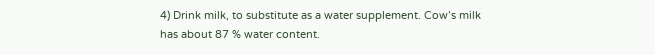4) Drink milk, to substitute as a water supplement. Cow’s milk has about 87 % water content.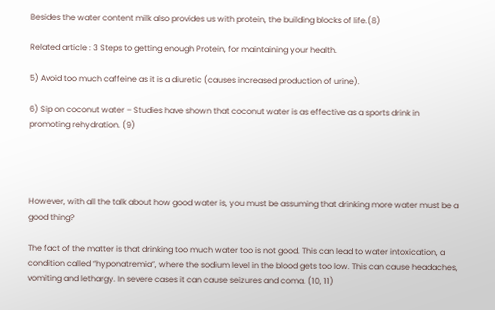Besides the water content milk also provides us with protein, the building blocks of life.(8)

Related article : 3 Steps to getting enough Protein, for maintaining your health.

5) Avoid too much caffeine as it is a diuretic (causes increased production of urine).

6) Sip on coconut water – Studies have shown that coconut water is as effective as a sports drink in promoting rehydration. (9)




However, with all the talk about how good water is, you must be assuming that drinking more water must be a good thing?

The fact of the matter is that drinking too much water too is not good. This can lead to water intoxication, a condition called “hyponatremia”, where the sodium level in the blood gets too low. This can cause headaches, vomiting and lethargy. In severe cases it can cause seizures and coma. (10, 11)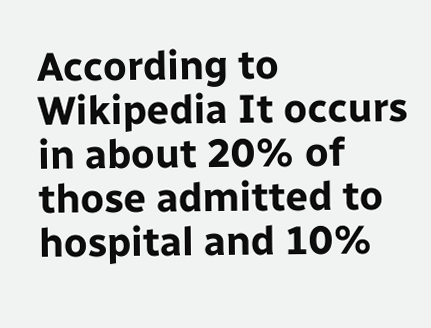According to Wikipedia It occurs in about 20% of those admitted to hospital and 10%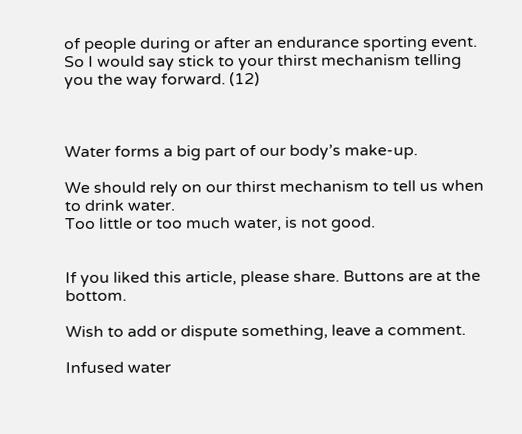of people during or after an endurance sporting event. So I would say stick to your thirst mechanism telling you the way forward. (12)



Water forms a big part of our body’s make-up.

We should rely on our thirst mechanism to tell us when to drink water.
Too little or too much water, is not good.


If you liked this article, please share. Buttons are at the bottom.

Wish to add or dispute something, leave a comment.

Infused water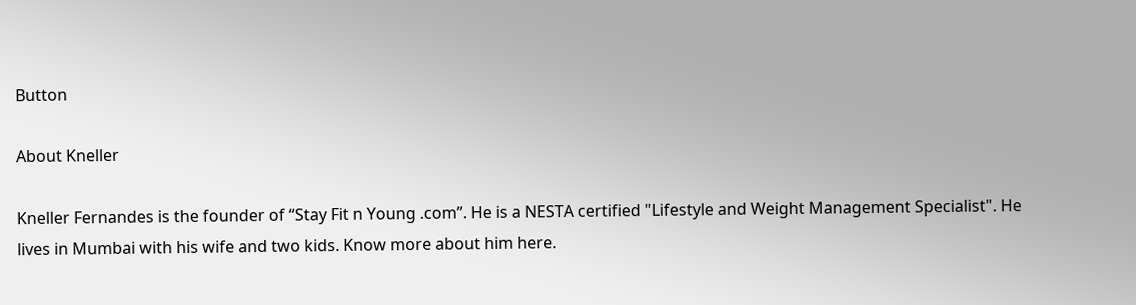Button

About Kneller

Kneller Fernandes is the founder of “Stay Fit n Young .com”. He is a NESTA certified "Lifestyle and Weight Management Specialist". He lives in Mumbai with his wife and two kids. Know more about him here.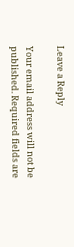Leave a Reply

Your email address will not be published. Required fields are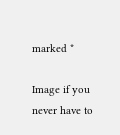marked *

Image if you never have to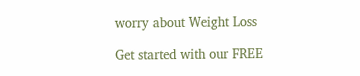worry about Weight Loss

Get started with our FREE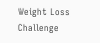Weight Loss Challenge